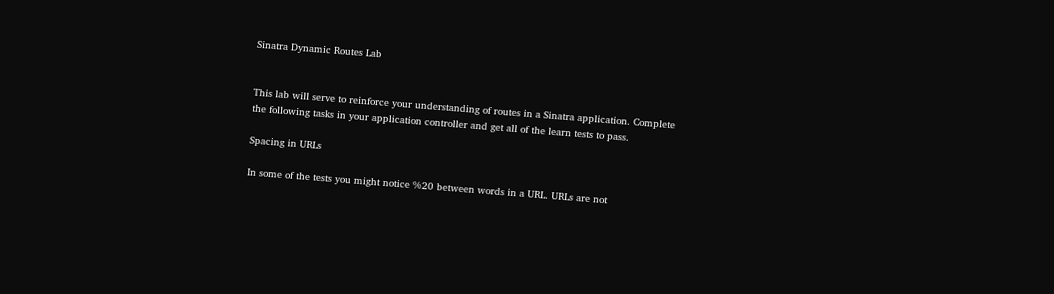Sinatra Dynamic Routes Lab


This lab will serve to reinforce your understanding of routes in a Sinatra application. Complete the following tasks in your application controller and get all of the learn tests to pass.

Spacing in URLs

In some of the tests you might notice %20 between words in a URL. URLs are not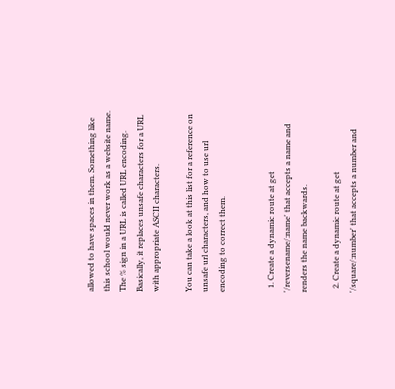allowed to have spaces in them. Something like this school would never work as a website name. The % sign in a URL is called URL encoding. Basically, it replaces unsafe characters for a URL with appropriate ASCII characters.

You can take a look at this list for a reference on unsafe url characters, and how to use url encoding to correct them.


  1. Create a dynamic route at get '/reversename/:name' that accepts a name and renders the name backwards.

  2. Create a dynamic route at get '/square/:number' that accepts a number and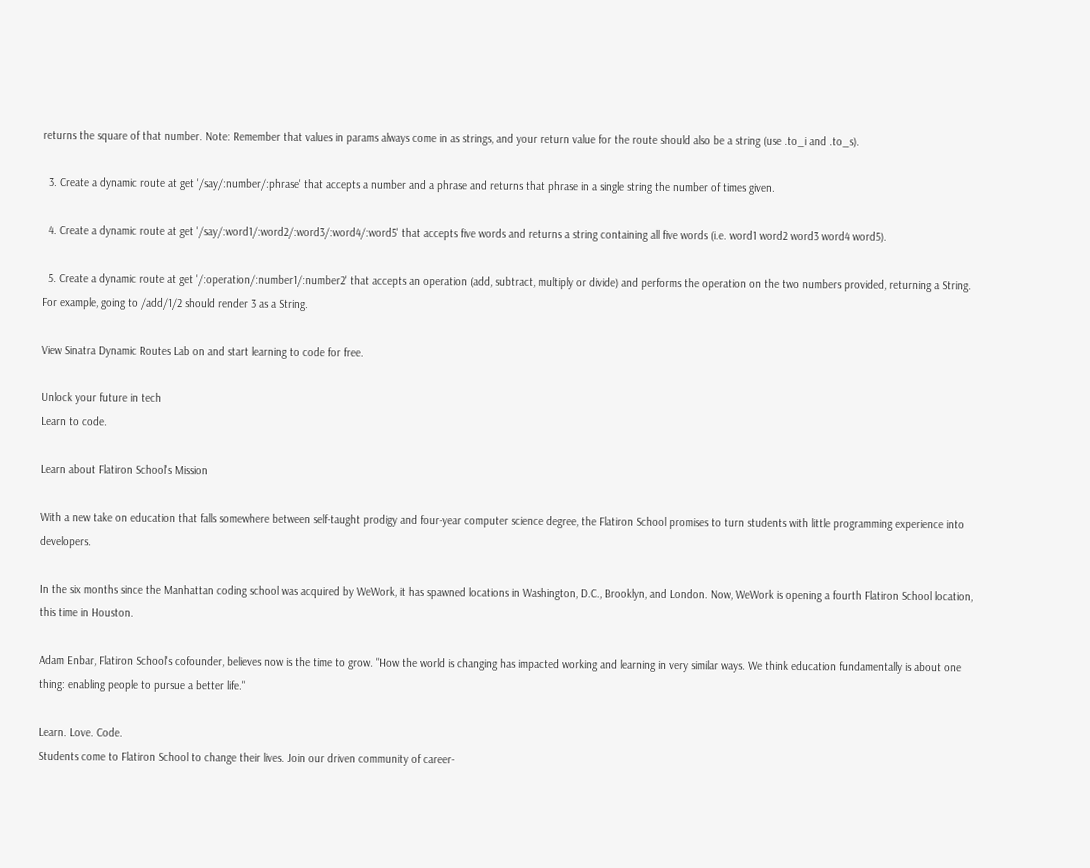returns the square of that number. Note: Remember that values in params always come in as strings, and your return value for the route should also be a string (use .to_i and .to_s).

  3. Create a dynamic route at get '/say/:number/:phrase' that accepts a number and a phrase and returns that phrase in a single string the number of times given.

  4. Create a dynamic route at get '/say/:word1/:word2/:word3/:word4/:word5' that accepts five words and returns a string containing all five words (i.e. word1 word2 word3 word4 word5).

  5. Create a dynamic route at get '/:operation/:number1/:number2' that accepts an operation (add, subtract, multiply or divide) and performs the operation on the two numbers provided, returning a String. For example, going to /add/1/2 should render 3 as a String.

View Sinatra Dynamic Routes Lab on and start learning to code for free.

Unlock your future in tech
Learn to code.

Learn about Flatiron School's Mission

With a new take on education that falls somewhere between self-taught prodigy and four-year computer science degree, the Flatiron School promises to turn students with little programming experience into developers.

In the six months since the Manhattan coding school was acquired by WeWork, it has spawned locations in Washington, D.C., Brooklyn, and London. Now, WeWork is opening a fourth Flatiron School location, this time in Houston.

Adam Enbar, Flatiron School's cofounder, believes now is the time to grow. "How the world is changing has impacted working and learning in very similar ways. We think education fundamentally is about one thing: enabling people to pursue a better life."

Learn. Love. Code.
Students come to Flatiron School to change their lives. Join our driven community of career-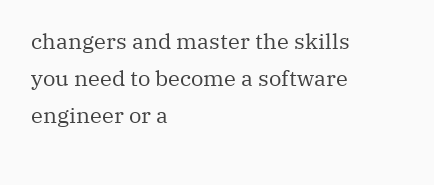changers and master the skills you need to become a software engineer or a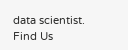data scientist.
Find Us